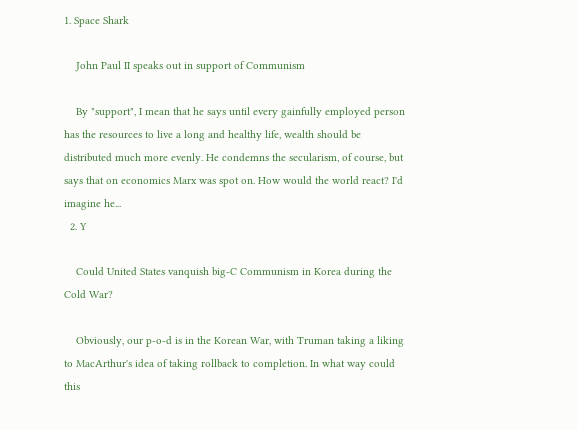1. Space Shark

    John Paul II speaks out in support of Communism

    By "support", I mean that he says until every gainfully employed person has the resources to live a long and healthy life, wealth should be distributed much more evenly. He condemns the secularism, of course, but says that on economics Marx was spot on. How would the world react? I'd imagine he...
  2. Y

    Could United States vanquish big-C Communism in Korea during the Cold War?

    Obviously, our p-o-d is in the Korean War, with Truman taking a liking to MacArthur's idea of taking rollback to completion. In what way could this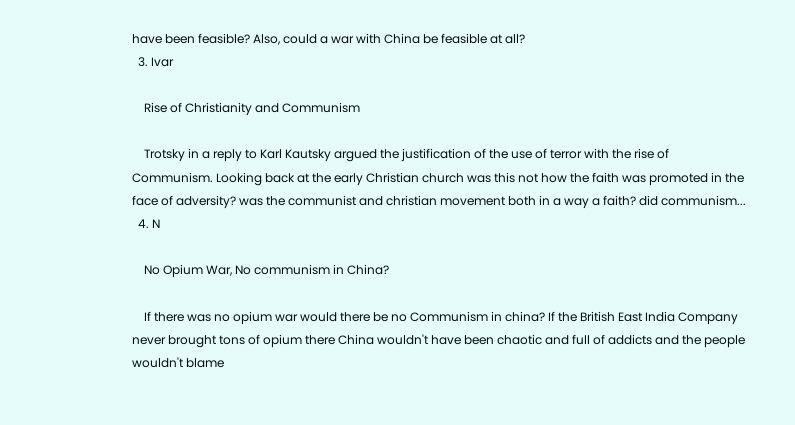have been feasible? Also, could a war with China be feasible at all?
  3. Ivar

    Rise of Christianity and Communism

    Trotsky in a reply to Karl Kautsky argued the justification of the use of terror with the rise of Communism. Looking back at the early Christian church was this not how the faith was promoted in the face of adversity? was the communist and christian movement both in a way a faith? did communism...
  4. N

    No Opium War, No communism in China?

    If there was no opium war would there be no Communism in china? If the British East India Company never brought tons of opium there China wouldn't have been chaotic and full of addicts and the people wouldn't blame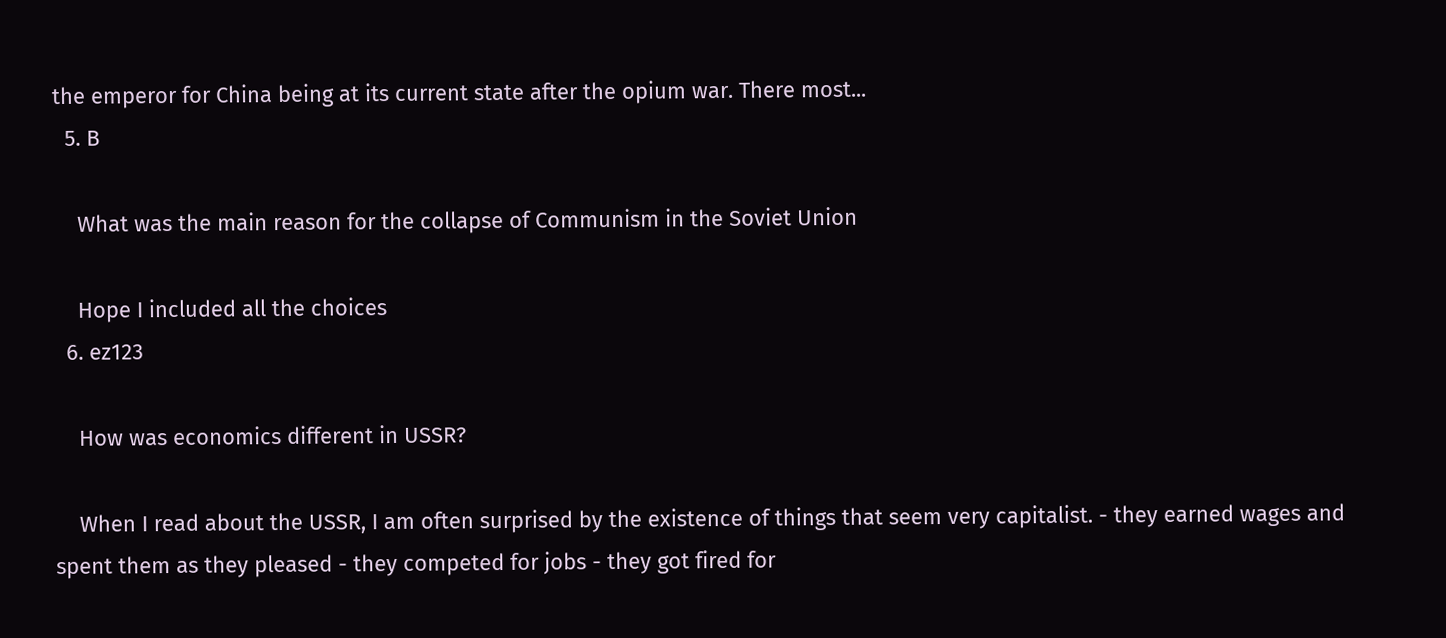the emperor for China being at its current state after the opium war. There most...
  5. B

    What was the main reason for the collapse of Communism in the Soviet Union

    Hope I included all the choices
  6. ez123

    How was economics different in USSR?

    When I read about the USSR, I am often surprised by the existence of things that seem very capitalist. - they earned wages and spent them as they pleased - they competed for jobs - they got fired for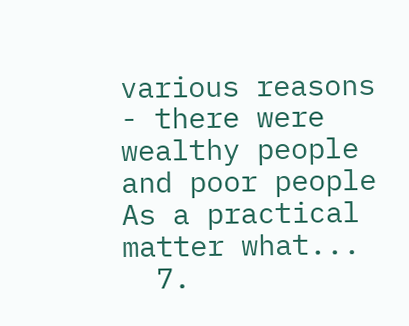various reasons - there were wealthy people and poor people As a practical matter what...
  7.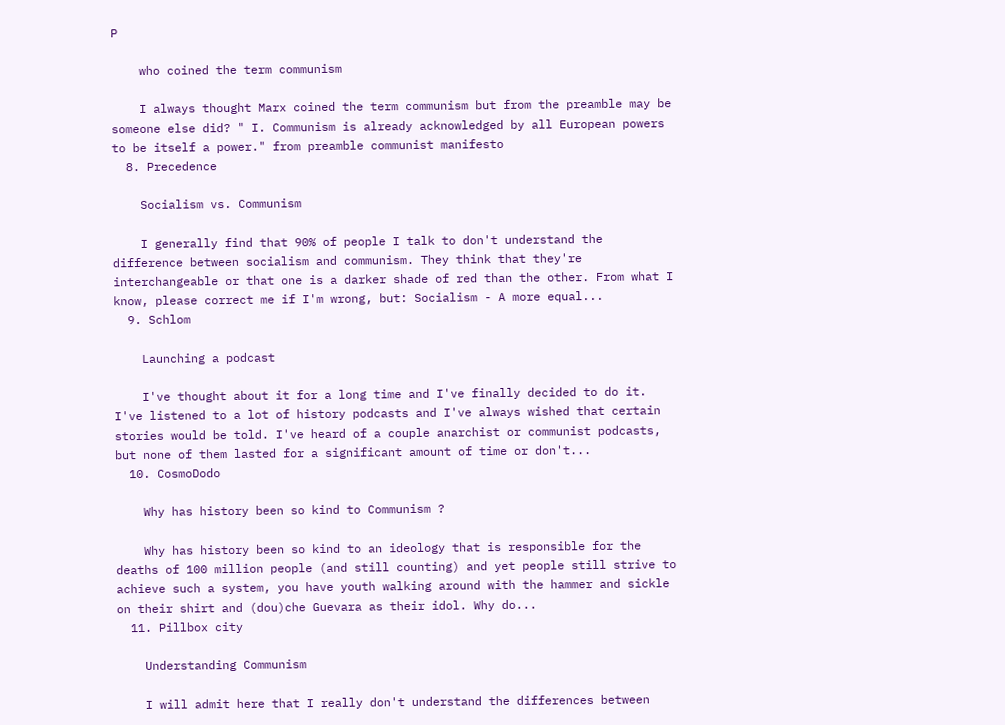P

    who coined the term communism

    I always thought Marx coined the term communism but from the preamble may be someone else did? " I. Communism is already acknowledged by all European powers to be itself a power." from preamble communist manifesto
  8. Precedence

    Socialism vs. Communism

    I generally find that 90% of people I talk to don't understand the difference between socialism and communism. They think that they're interchangeable or that one is a darker shade of red than the other. From what I know, please correct me if I'm wrong, but: Socialism - A more equal...
  9. Schlom

    Launching a podcast

    I've thought about it for a long time and I've finally decided to do it. I've listened to a lot of history podcasts and I've always wished that certain stories would be told. I've heard of a couple anarchist or communist podcasts, but none of them lasted for a significant amount of time or don't...
  10. CosmoDodo

    Why has history been so kind to Communism ?

    Why has history been so kind to an ideology that is responsible for the deaths of 100 million people (and still counting) and yet people still strive to achieve such a system, you have youth walking around with the hammer and sickle on their shirt and (dou)che Guevara as their idol. Why do...
  11. Pillbox city

    Understanding Communism

    I will admit here that I really don't understand the differences between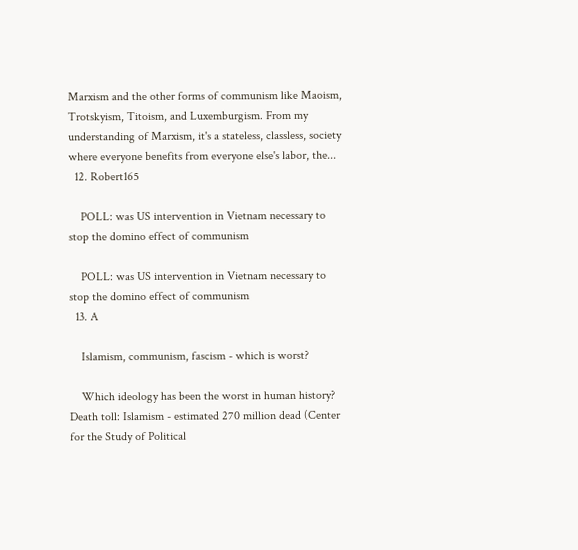Marxism and the other forms of communism like Maoism, Trotskyism, Titoism, and Luxemburgism. From my understanding of Marxism, it's a stateless, classless, society where everyone benefits from everyone else's labor, the...
  12. Robert165

    POLL: was US intervention in Vietnam necessary to stop the domino effect of communism

    POLL: was US intervention in Vietnam necessary to stop the domino effect of communism
  13. A

    Islamism, communism, fascism - which is worst?

    Which ideology has been the worst in human history? Death toll: Islamism - estimated 270 million dead (Center for the Study of Political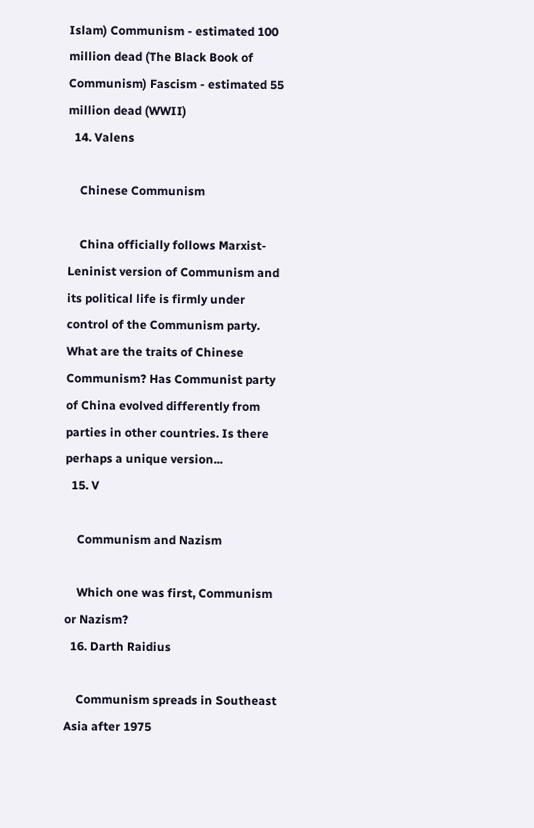Islam) Communism - estimated 100 million dead (The Black Book of Communism) Fascism - estimated 55 million dead (WWII)
  14. Valens

    Chinese Communism

    China officially follows Marxist-Leninist version of Communism and its political life is firmly under control of the Communism party. What are the traits of Chinese Communism? Has Communist party of China evolved differently from parties in other countries. Is there perhaps a unique version...
  15. V

    Communism and Nazism

    Which one was first, Communism or Nazism?
  16. Darth Raidius

    Communism spreads in Southeast Asia after 1975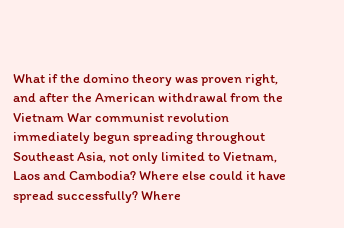What if the domino theory was proven right, and after the American withdrawal from the Vietnam War communist revolution immediately begun spreading throughout Southeast Asia, not only limited to Vietnam, Laos and Cambodia? Where else could it have spread successfully? Where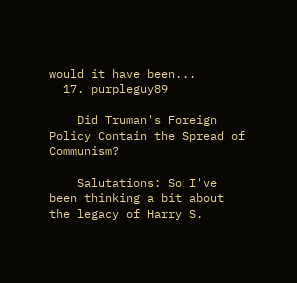would it have been...
  17. purpleguy89

    Did Truman's Foreign Policy Contain the Spread of Communism?

    Salutations: So I've been thinking a bit about the legacy of Harry S.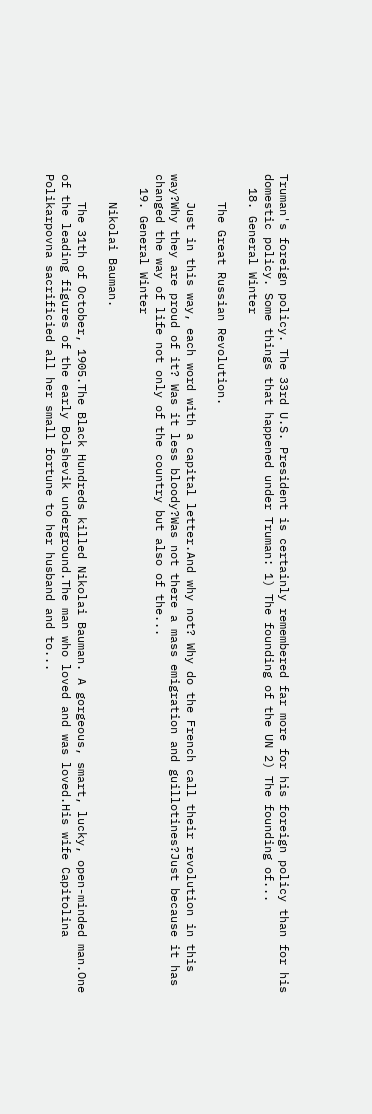Truman's foreign policy. The 33rd U.S. President is certainly remembered far more for his foreign policy than for his domestic policy. Some things that happened under Truman: 1) The founding of the UN 2) The founding of...
  18. General Winter

    The Great Russian Revolution.

    Just in this way, each word with a capital letter.And why not? Why do the French call their revolution in this way?Why they are proud of it? Was it less bloody?Was not there a mass emigration and guillotines?Just because it has changed the way of life not only of the country but also of the...
  19. General Winter

    Nikolai Bauman.

    The 31th of October, 1905.The Black Hundreds killed Nikolai Bauman. A gorgeous, smart, lucky, open-minded man.One of the leading figures of the early Bolshevik underground.The man who loved and was loved.His wife Capitolina Polikarpovna sacrificied all her small fortune to her husband and to...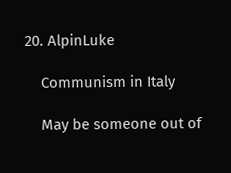20. AlpinLuke

    Communism in Italy

    May be someone out of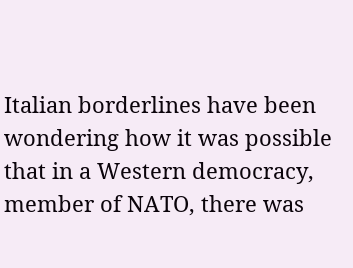Italian borderlines have been wondering how it was possible that in a Western democracy, member of NATO, there was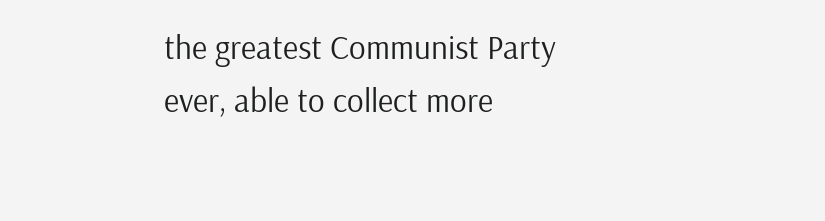the greatest Communist Party ever, able to collect more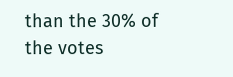than the 30% of the votes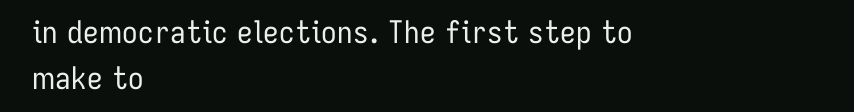in democratic elections. The first step to make to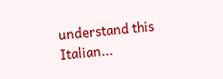understand this Italian...